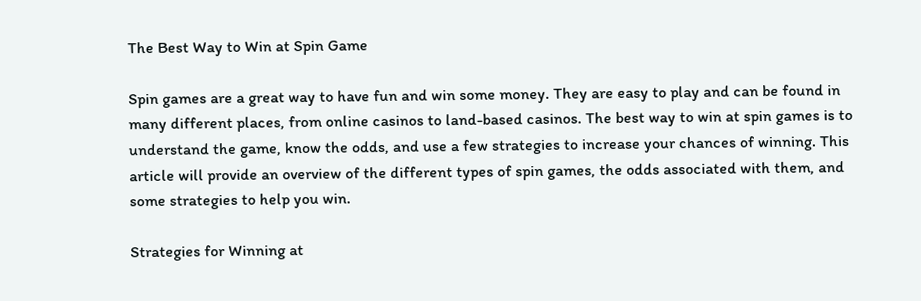The Best Way to Win at Spin Game

Spin games are a great way to have fun and win some money. They are easy to play and can be found in many different places, from online casinos to land-based casinos. The best way to win at spin games is to understand the game, know the odds, and use a few strategies to increase your chances of winning. This article will provide an overview of the different types of spin games, the odds associated with them, and some strategies to help you win.

Strategies for Winning at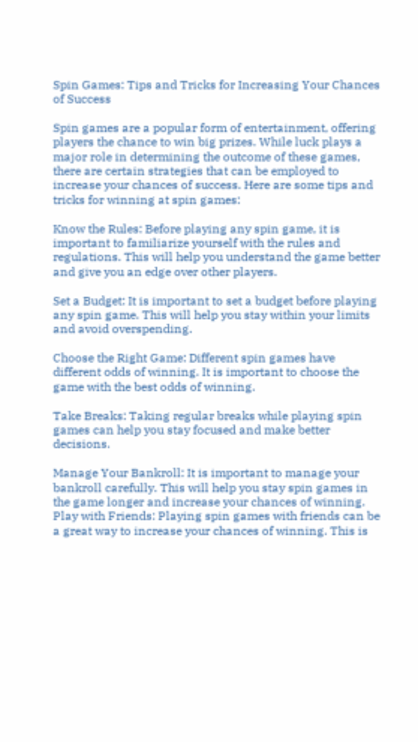Spin Games: Tips and Tricks for Increasing Your Chances of Success

Spin games are a popular form of entertainment, offering players the chance to win big prizes. While luck plays a major role in determining the outcome of these games, there are certain strategies that can be employed to increase your chances of success. Here are some tips and tricks for winning at spin games:

Know the Rules: Before playing any spin game, it is important to familiarize yourself with the rules and regulations. This will help you understand the game better and give you an edge over other players.

Set a Budget: It is important to set a budget before playing any spin game. This will help you stay within your limits and avoid overspending.

Choose the Right Game: Different spin games have different odds of winning. It is important to choose the game with the best odds of winning.

Take Breaks: Taking regular breaks while playing spin games can help you stay focused and make better decisions.

Manage Your Bankroll: It is important to manage your bankroll carefully. This will help you stay spin games in the game longer and increase your chances of winning. Play with Friends: Playing spin games with friends can be a great way to increase your chances of winning. This is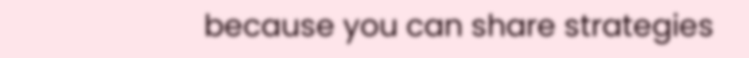because you can share strategies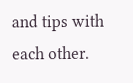and tips with each other.